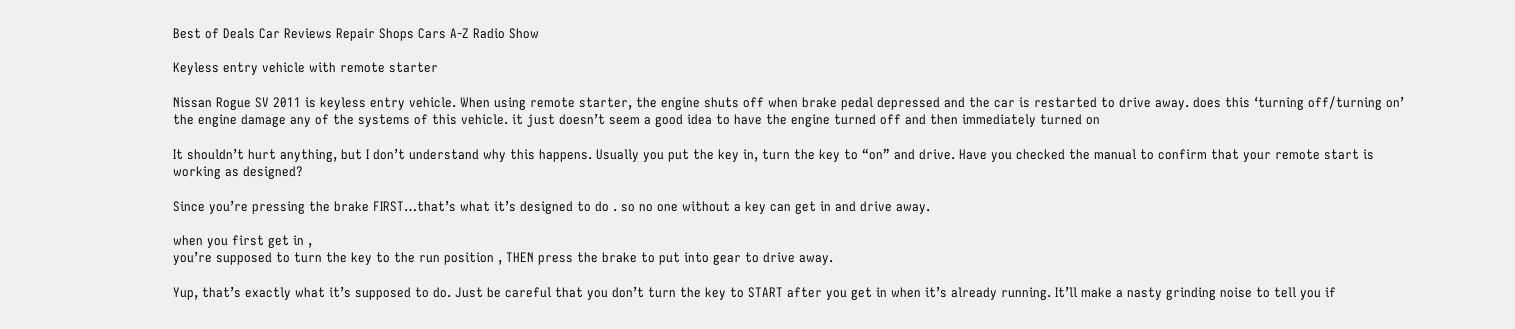Best of Deals Car Reviews Repair Shops Cars A-Z Radio Show

Keyless entry vehicle with remote starter

Nissan Rogue SV 2011 is keyless entry vehicle. When using remote starter, the engine shuts off when brake pedal depressed and the car is restarted to drive away. does this ‘turning off/turning on’ the engine damage any of the systems of this vehicle. it just doesn’t seem a good idea to have the engine turned off and then immediately turned on

It shouldn’t hurt anything, but I don’t understand why this happens. Usually you put the key in, turn the key to “on” and drive. Have you checked the manual to confirm that your remote start is working as designed?

Since you’re pressing the brake FIRST…that’s what it’s designed to do . so no one without a key can get in and drive away.

when you first get in ,
you’re supposed to turn the key to the run position , THEN press the brake to put into gear to drive away.

Yup, that’s exactly what it’s supposed to do. Just be careful that you don’t turn the key to START after you get in when it’s already running. It’ll make a nasty grinding noise to tell you if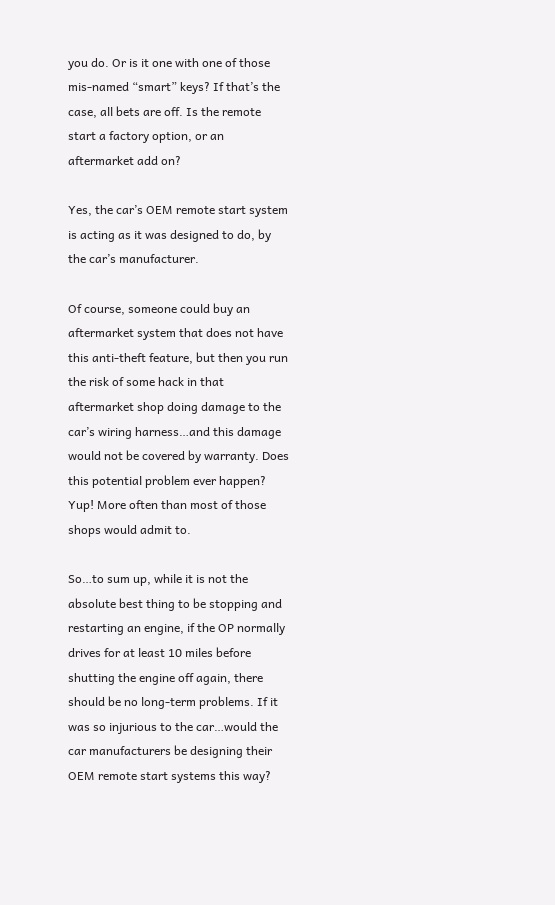you do. Or is it one with one of those mis-named “smart” keys? If that’s the case, all bets are off. Is the remote start a factory option, or an aftermarket add on?

Yes, the car’s OEM remote start system is acting as it was designed to do, by the car’s manufacturer.

Of course, someone could buy an aftermarket system that does not have this anti-theft feature, but then you run the risk of some hack in that aftermarket shop doing damage to the car’s wiring harness…and this damage would not be covered by warranty. Does this potential problem ever happen? Yup! More often than most of those shops would admit to.

So…to sum up, while it is not the absolute best thing to be stopping and restarting an engine, if the OP normally drives for at least 10 miles before shutting the engine off again, there should be no long-term problems. If it was so injurious to the car…would the car manufacturers be designing their OEM remote start systems this way?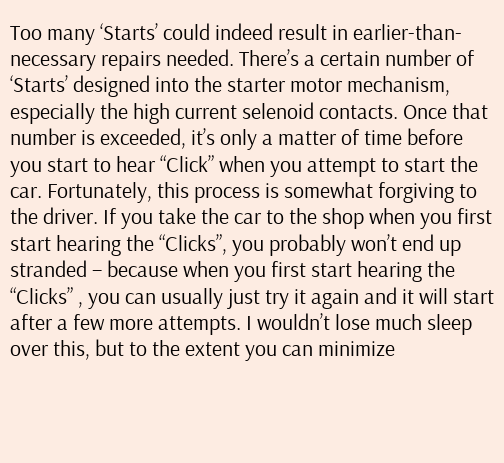Too many ‘Starts’ could indeed result in earlier-than-necessary repairs needed. There’s a certain number of ‘Starts’ designed into the starter motor mechanism, especially the high current selenoid contacts. Once that number is exceeded, it’s only a matter of time before you start to hear “Click” when you attempt to start the car. Fortunately, this process is somewhat forgiving to the driver. If you take the car to the shop when you first start hearing the “Clicks”, you probably won’t end up stranded – because when you first start hearing the “Clicks” , you can usually just try it again and it will start after a few more attempts. I wouldn’t lose much sleep over this, but to the extent you can minimize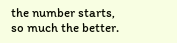the number starts, so much the better.